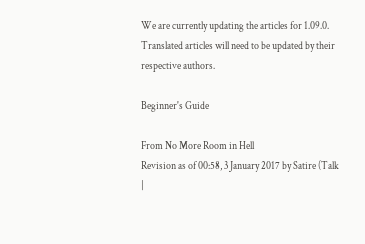We are currently updating the articles for 1.09.0. Translated articles will need to be updated by their respective authors.

Beginner's Guide

From No More Room in Hell
Revision as of 00:58, 3 January 2017 by Satire (Talk |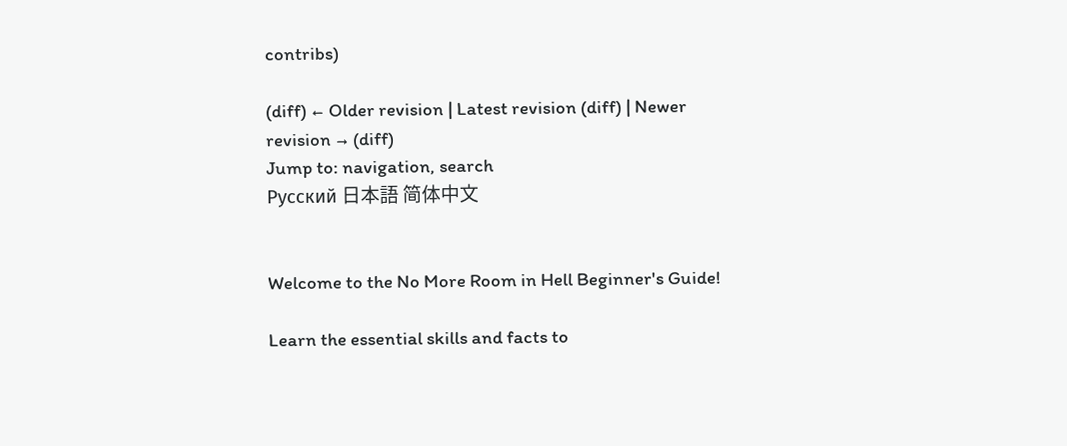contribs)

(diff) ← Older revision | Latest revision (diff) | Newer revision → (diff)
Jump to: navigation, search
Русский 日本語 简体中文


Welcome to the No More Room in Hell Beginner's Guide!

Learn the essential skills and facts to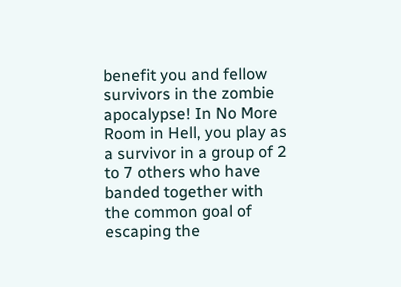benefit you and fellow survivors in the zombie apocalypse! In No More Room in Hell, you play as a survivor in a group of 2 to 7 others who have banded together with the common goal of escaping the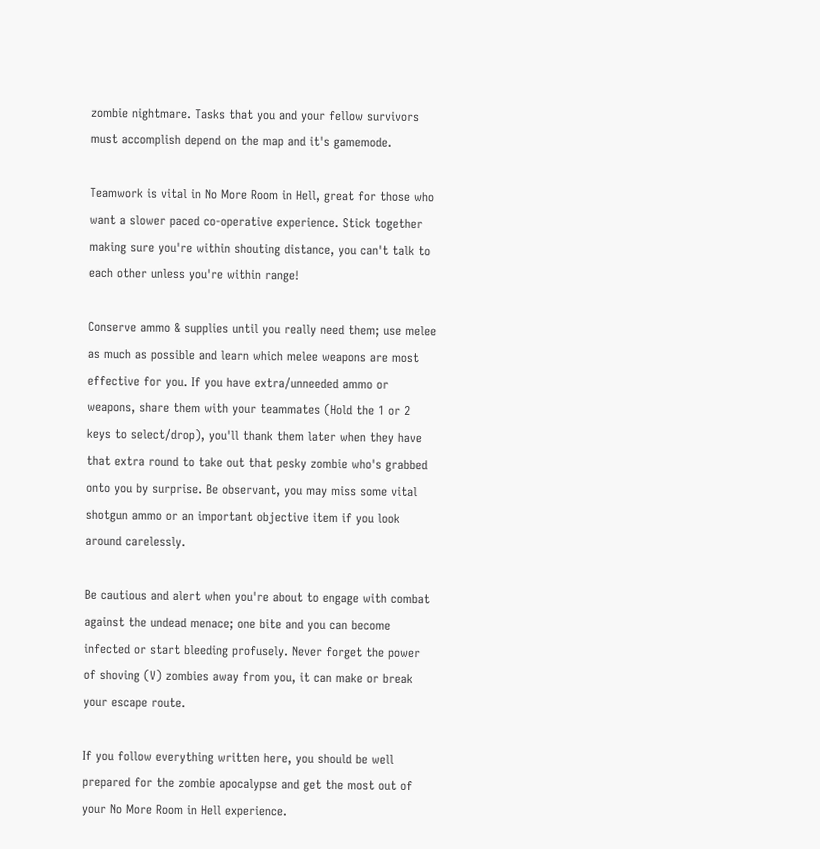zombie nightmare. Tasks that you and your fellow survivors must accomplish depend on the map and it's gamemode.

Teamwork is vital in No More Room in Hell, great for those who want a slower paced co-operative experience. Stick together making sure you're within shouting distance, you can't talk to each other unless you're within range!

Conserve ammo & supplies until you really need them; use melee as much as possible and learn which melee weapons are most effective for you. If you have extra/unneeded ammo or weapons, share them with your teammates (Hold the 1 or 2 keys to select/drop), you'll thank them later when they have that extra round to take out that pesky zombie who's grabbed onto you by surprise. Be observant, you may miss some vital shotgun ammo or an important objective item if you look around carelessly.

Be cautious and alert when you're about to engage with combat against the undead menace; one bite and you can become infected or start bleeding profusely. Never forget the power of shoving (V) zombies away from you, it can make or break your escape route.

If you follow everything written here, you should be well prepared for the zombie apocalypse and get the most out of your No More Room in Hell experience.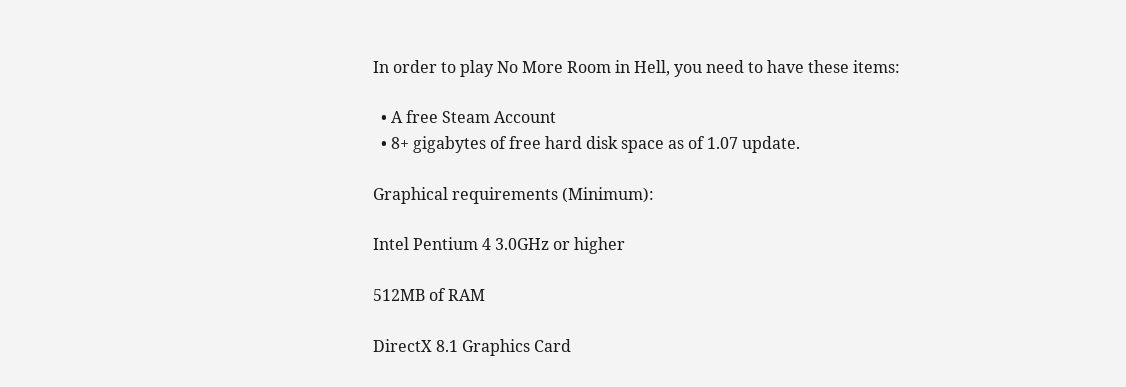In order to play No More Room in Hell, you need to have these items:

  • A free Steam Account
  • 8+ gigabytes of free hard disk space as of 1.07 update.

Graphical requirements (Minimum):

Intel Pentium 4 3.0GHz or higher

512MB of RAM

DirectX 8.1 Graphics Card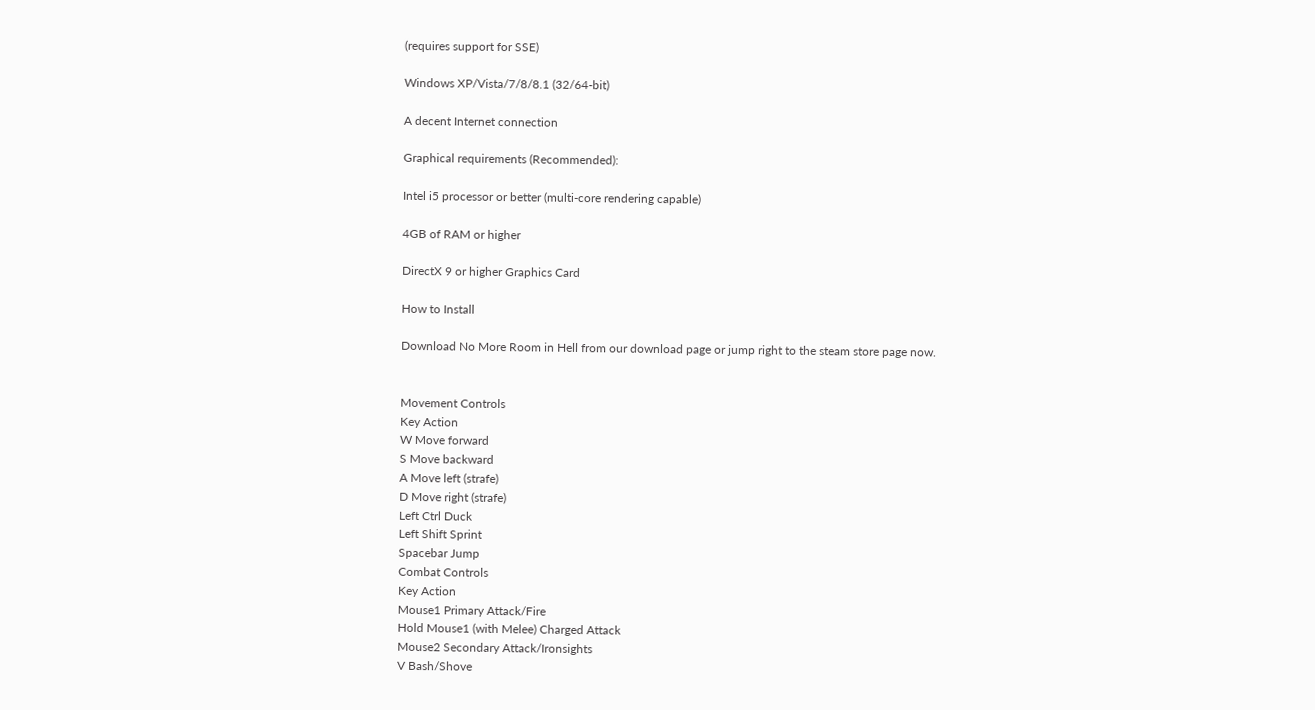(requires support for SSE)

Windows XP/Vista/7/8/8.1 (32/64-bit)

A decent Internet connection

Graphical requirements (Recommended):

Intel i5 processor or better (multi-core rendering capable)

4GB of RAM or higher

DirectX 9 or higher Graphics Card

How to Install

Download No More Room in Hell from our download page or jump right to the steam store page now.


Movement Controls
Key Action
W Move forward
S Move backward
A Move left (strafe)
D Move right (strafe)
Left Ctrl Duck
Left Shift Sprint
Spacebar Jump
Combat Controls
Key Action
Mouse1 Primary Attack/Fire
Hold Mouse1 (with Melee) Charged Attack
Mouse2 Secondary Attack/Ironsights
V Bash/Shove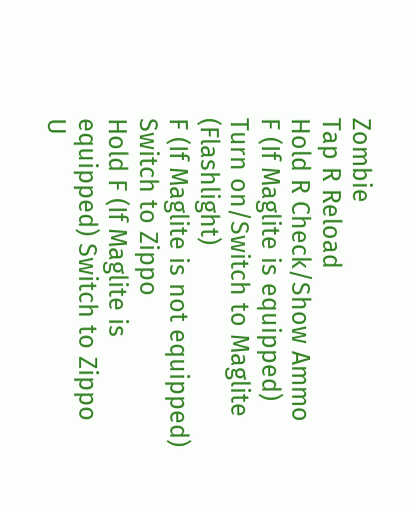Zombie
Tap R Reload
Hold R Check/Show Ammo
F (If Maglite is equipped) Turn on/Switch to Maglite (Flashlight)
F (If Maglite is not equipped) Switch to Zippo
Hold F (If Maglite is equipped) Switch to Zippo
U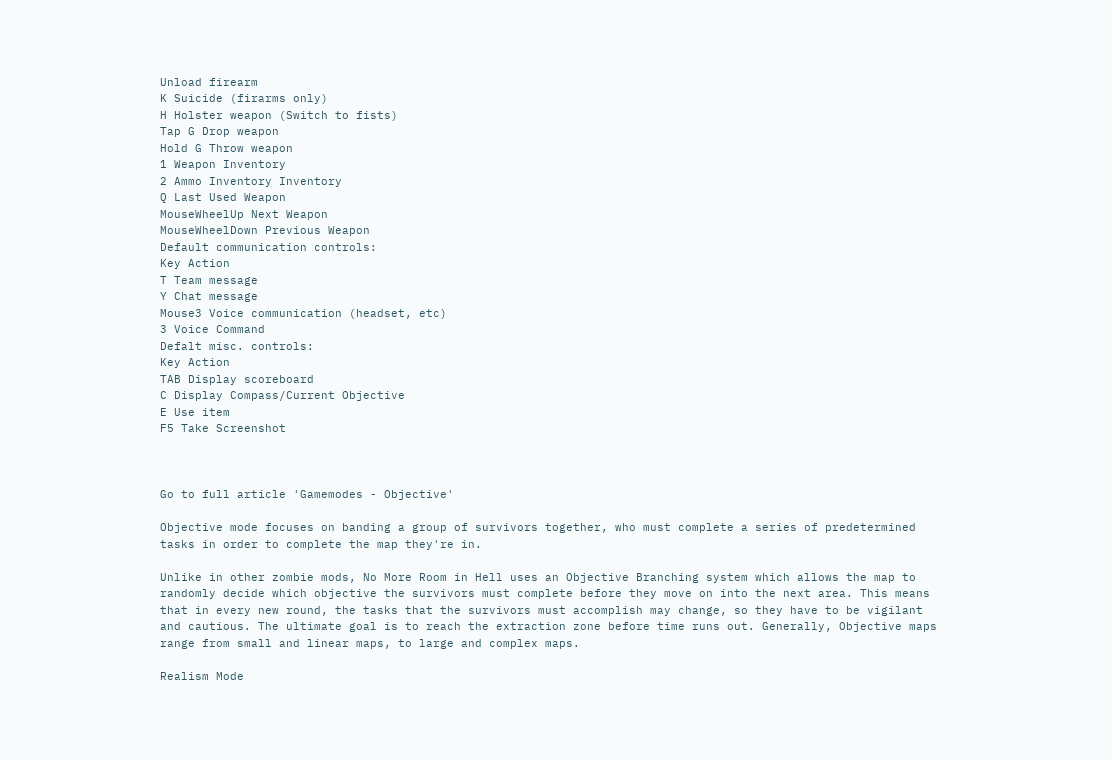Unload firearm
K Suicide (firarms only)
H Holster weapon (Switch to fists)
Tap G Drop weapon
Hold G Throw weapon
1 Weapon Inventory
2 Ammo Inventory Inventory
Q Last Used Weapon
MouseWheelUp Next Weapon
MouseWheelDown Previous Weapon
Default communication controls:
Key Action
T Team message
Y Chat message
Mouse3 Voice communication (headset, etc)
3 Voice Command
Defalt misc. controls:
Key Action
TAB Display scoreboard
C Display Compass/Current Objective
E Use item
F5 Take Screenshot



Go to full article 'Gamemodes - Objective'

Objective mode focuses on banding a group of survivors together, who must complete a series of predetermined tasks in order to complete the map they're in.

Unlike in other zombie mods, No More Room in Hell uses an Objective Branching system which allows the map to randomly decide which objective the survivors must complete before they move on into the next area. This means that in every new round, the tasks that the survivors must accomplish may change, so they have to be vigilant and cautious. The ultimate goal is to reach the extraction zone before time runs out. Generally, Objective maps range from small and linear maps, to large and complex maps.

Realism Mode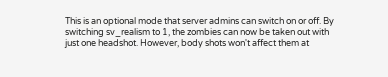This is an optional mode that server admins can switch on or off. By switching sv_realism to 1, the zombies can now be taken out with just one headshot. However, body shots won't affect them at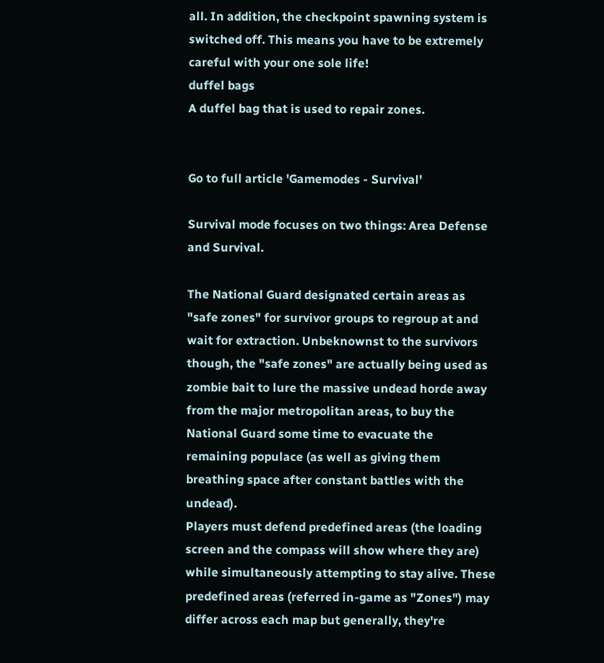all. In addition, the checkpoint spawning system is switched off. This means you have to be extremely careful with your one sole life!
duffel bags
A duffel bag that is used to repair zones.


Go to full article 'Gamemodes - Survival'

Survival mode focuses on two things: Area Defense and Survival.

The National Guard designated certain areas as "safe zones" for survivor groups to regroup at and wait for extraction. Unbeknownst to the survivors though, the "safe zones" are actually being used as zombie bait to lure the massive undead horde away from the major metropolitan areas, to buy the National Guard some time to evacuate the remaining populace (as well as giving them breathing space after constant battles with the undead).
Players must defend predefined areas (the loading screen and the compass will show where they are) while simultaneously attempting to stay alive. These predefined areas (referred in-game as "Zones") may differ across each map but generally, they're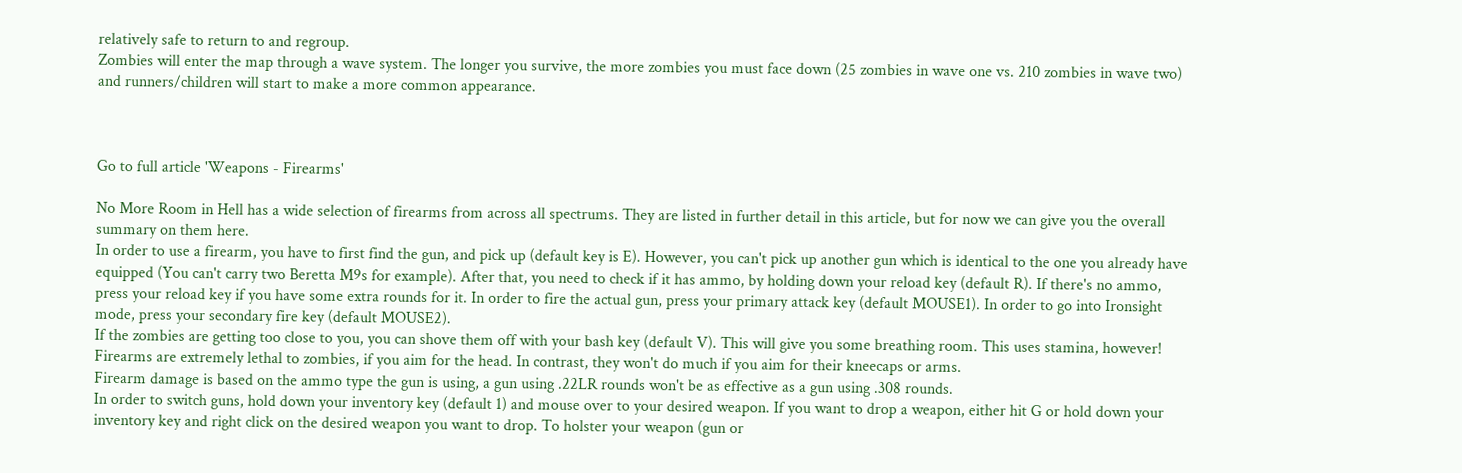relatively safe to return to and regroup.
Zombies will enter the map through a wave system. The longer you survive, the more zombies you must face down (25 zombies in wave one vs. 210 zombies in wave two) and runners/children will start to make a more common appearance.



Go to full article 'Weapons - Firearms'

No More Room in Hell has a wide selection of firearms from across all spectrums. They are listed in further detail in this article, but for now we can give you the overall summary on them here.
In order to use a firearm, you have to first find the gun, and pick up (default key is E). However, you can't pick up another gun which is identical to the one you already have equipped (You can't carry two Beretta M9s for example). After that, you need to check if it has ammo, by holding down your reload key (default R). If there's no ammo, press your reload key if you have some extra rounds for it. In order to fire the actual gun, press your primary attack key (default MOUSE1). In order to go into Ironsight mode, press your secondary fire key (default MOUSE2).
If the zombies are getting too close to you, you can shove them off with your bash key (default V). This will give you some breathing room. This uses stamina, however!
Firearms are extremely lethal to zombies, if you aim for the head. In contrast, they won't do much if you aim for their kneecaps or arms.
Firearm damage is based on the ammo type the gun is using, a gun using .22LR rounds won't be as effective as a gun using .308 rounds.
In order to switch guns, hold down your inventory key (default 1) and mouse over to your desired weapon. If you want to drop a weapon, either hit G or hold down your inventory key and right click on the desired weapon you want to drop. To holster your weapon (gun or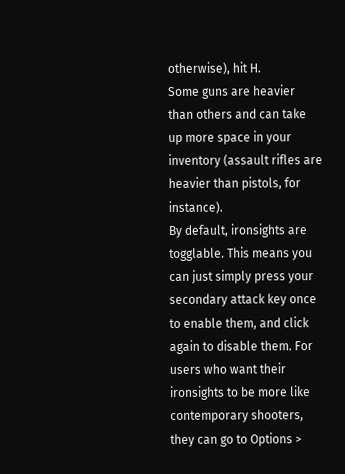otherwise), hit H.
Some guns are heavier than others and can take up more space in your inventory (assault rifles are heavier than pistols, for instance).
By default, ironsights are togglable. This means you can just simply press your secondary attack key once to enable them, and click again to disable them. For users who want their ironsights to be more like contemporary shooters, they can go to Options >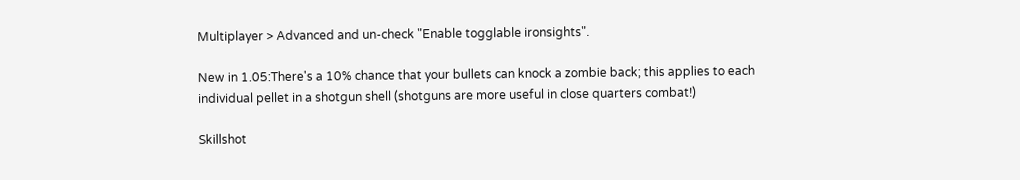Multiplayer > Advanced and un-check "Enable togglable ironsights".

New in 1.05:There's a 10% chance that your bullets can knock a zombie back; this applies to each individual pellet in a shotgun shell (shotguns are more useful in close quarters combat!)

Skillshot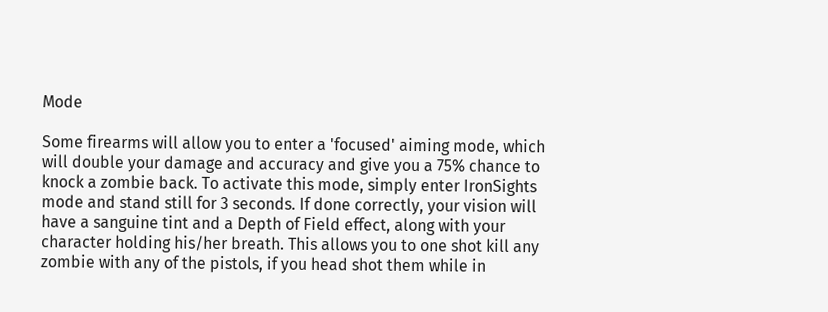Mode

Some firearms will allow you to enter a 'focused' aiming mode, which will double your damage and accuracy and give you a 75% chance to knock a zombie back. To activate this mode, simply enter IronSights mode and stand still for 3 seconds. If done correctly, your vision will have a sanguine tint and a Depth of Field effect, along with your character holding his/her breath. This allows you to one shot kill any zombie with any of the pistols, if you head shot them while in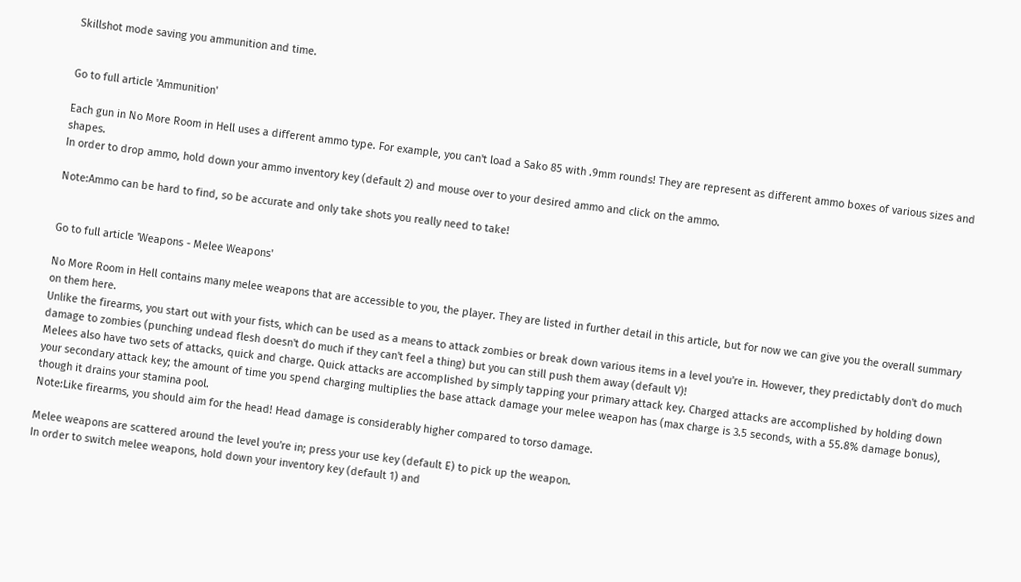Skillshot mode saving you ammunition and time.


Go to full article 'Ammunition'

Each gun in No More Room in Hell uses a different ammo type. For example, you can't load a Sako 85 with .9mm rounds! They are represent as different ammo boxes of various sizes and shapes.
In order to drop ammo, hold down your ammo inventory key (default 2) and mouse over to your desired ammo and click on the ammo.

Note:Ammo can be hard to find, so be accurate and only take shots you really need to take!


Go to full article 'Weapons - Melee Weapons'

No More Room in Hell contains many melee weapons that are accessible to you, the player. They are listed in further detail in this article, but for now we can give you the overall summary on them here.
Unlike the firearms, you start out with your fists, which can be used as a means to attack zombies or break down various items in a level you're in. However, they predictably don't do much damage to zombies (punching undead flesh doesn't do much if they can't feel a thing) but you can still push them away (default V)!
Melees also have two sets of attacks, quick and charge. Quick attacks are accomplished by simply tapping your primary attack key. Charged attacks are accomplished by holding down your secondary attack key; the amount of time you spend charging multiplies the base attack damage your melee weapon has (max charge is 3.5 seconds, with a 55.8% damage bonus), though it drains your stamina pool.
Note:Like firearms, you should aim for the head! Head damage is considerably higher compared to torso damage.

Melee weapons are scattered around the level you're in; press your use key (default E) to pick up the weapon.
In order to switch melee weapons, hold down your inventory key (default 1) and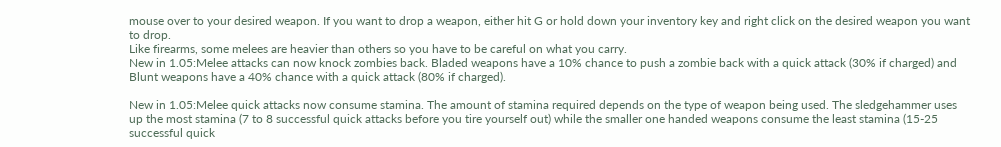mouse over to your desired weapon. If you want to drop a weapon, either hit G or hold down your inventory key and right click on the desired weapon you want to drop.
Like firearms, some melees are heavier than others so you have to be careful on what you carry.
New in 1.05:Melee attacks can now knock zombies back. Bladed weapons have a 10% chance to push a zombie back with a quick attack (30% if charged) and Blunt weapons have a 40% chance with a quick attack (80% if charged).

New in 1.05:Melee quick attacks now consume stamina. The amount of stamina required depends on the type of weapon being used. The sledgehammer uses up the most stamina (7 to 8 successful quick attacks before you tire yourself out) while the smaller one handed weapons consume the least stamina (15-25 successful quick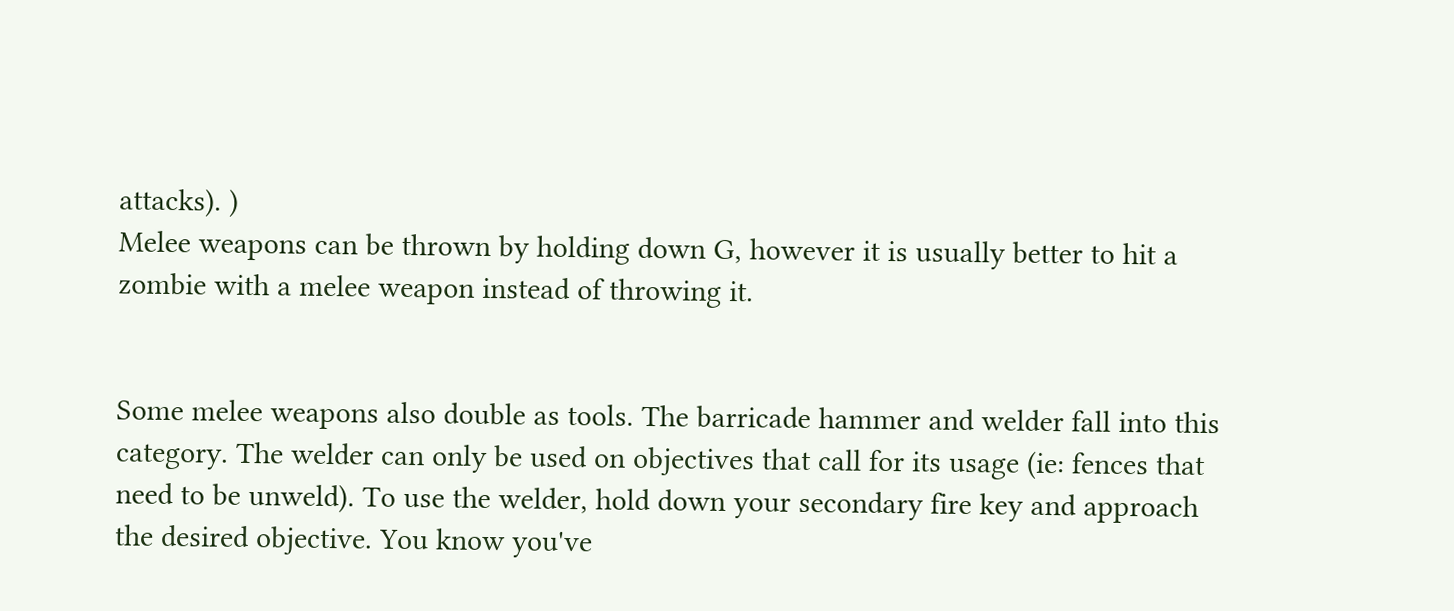attacks). )
Melee weapons can be thrown by holding down G, however it is usually better to hit a zombie with a melee weapon instead of throwing it.


Some melee weapons also double as tools. The barricade hammer and welder fall into this category. The welder can only be used on objectives that call for its usage (ie: fences that need to be unweld). To use the welder, hold down your secondary fire key and approach the desired objective. You know you've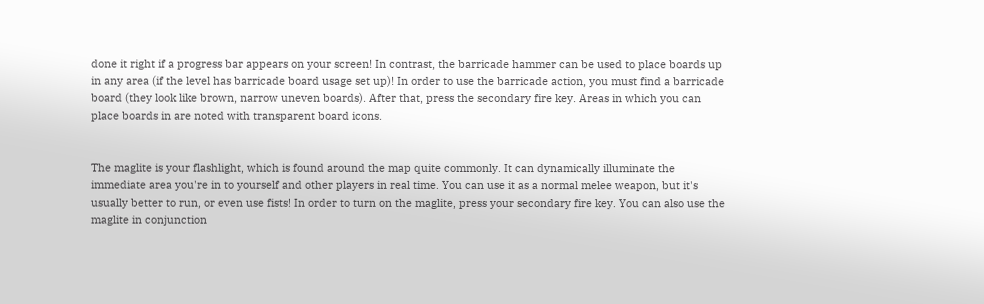done it right if a progress bar appears on your screen! In contrast, the barricade hammer can be used to place boards up in any area (if the level has barricade board usage set up)! In order to use the barricade action, you must find a barricade board (they look like brown, narrow uneven boards). After that, press the secondary fire key. Areas in which you can place boards in are noted with transparent board icons.


The maglite is your flashlight, which is found around the map quite commonly. It can dynamically illuminate the immediate area you're in to yourself and other players in real time. You can use it as a normal melee weapon, but it's usually better to run, or even use fists! In order to turn on the maglite, press your secondary fire key. You can also use the maglite in conjunction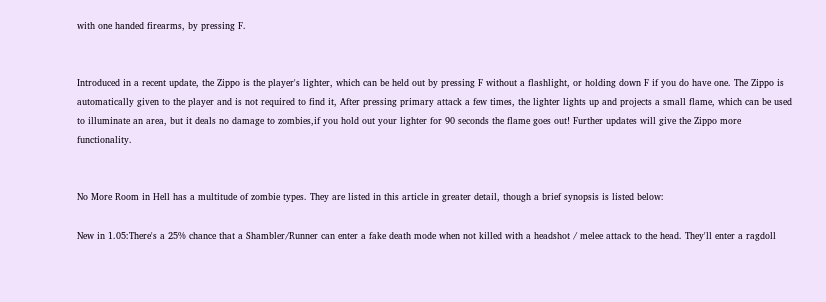with one handed firearms, by pressing F.


Introduced in a recent update, the Zippo is the player's lighter, which can be held out by pressing F without a flashlight, or holding down F if you do have one. The Zippo is automatically given to the player and is not required to find it, After pressing primary attack a few times, the lighter lights up and projects a small flame, which can be used to illuminate an area, but it deals no damage to zombies,if you hold out your lighter for 90 seconds the flame goes out! Further updates will give the Zippo more functionality.


No More Room in Hell has a multitude of zombie types. They are listed in this article in greater detail, though a brief synopsis is listed below:

New in 1.05:There's a 25% chance that a Shambler/Runner can enter a fake death mode when not killed with a headshot / melee attack to the head. They'll enter a ragdoll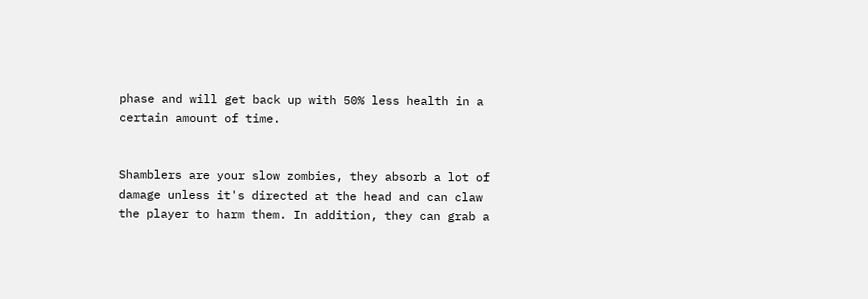phase and will get back up with 50% less health in a certain amount of time.


Shamblers are your slow zombies, they absorb a lot of damage unless it's directed at the head and can claw the player to harm them. In addition, they can grab a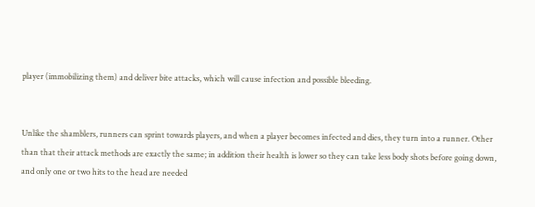player (immobilizing them) and deliver bite attacks, which will cause infection and possible bleeding.


Unlike the shamblers, runners can sprint towards players, and when a player becomes infected and dies, they turn into a runner. Other than that their attack methods are exactly the same; in addition their health is lower so they can take less body shots before going down, and only one or two hits to the head are needed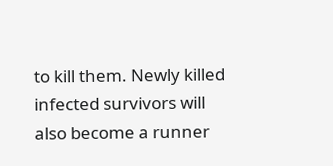to kill them. Newly killed infected survivors will also become a runner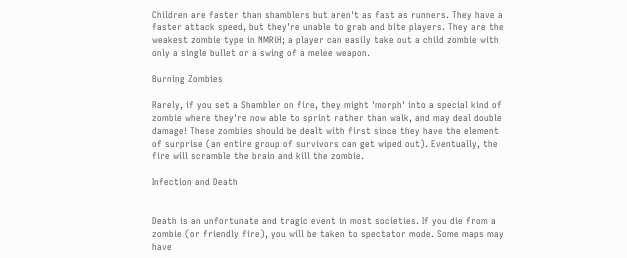Children are faster than shamblers but aren't as fast as runners. They have a faster attack speed, but they're unable to grab and bite players. They are the weakest zombie type in NMRiH; a player can easily take out a child zombie with only a single bullet or a swing of a melee weapon.

Burning Zombies

Rarely, if you set a Shambler on fire, they might 'morph' into a special kind of zombie where they're now able to sprint rather than walk, and may deal double damage! These zombies should be dealt with first since they have the element of surprise (an entire group of survivors can get wiped out). Eventually, the fire will scramble the brain and kill the zombie.

Infection and Death


Death is an unfortunate and tragic event in most societies. If you die from a zombie (or friendly fire), you will be taken to spectator mode. Some maps may have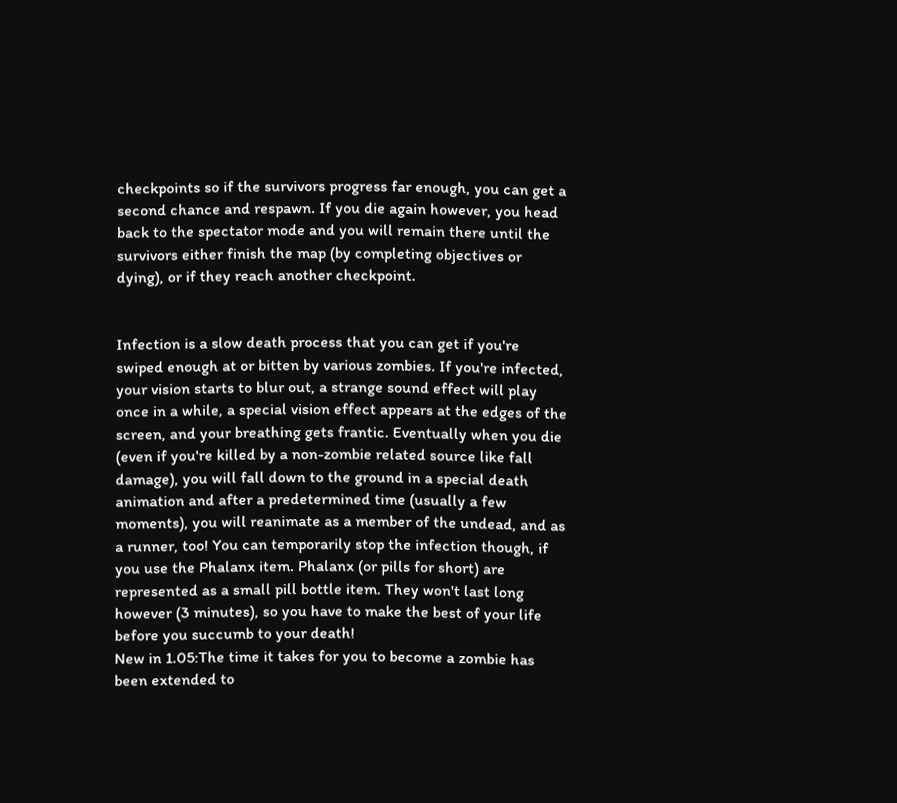checkpoints so if the survivors progress far enough, you can get a second chance and respawn. If you die again however, you head back to the spectator mode and you will remain there until the survivors either finish the map (by completing objectives or dying), or if they reach another checkpoint.


Infection is a slow death process that you can get if you're swiped enough at or bitten by various zombies. If you're infected, your vision starts to blur out, a strange sound effect will play once in a while, a special vision effect appears at the edges of the screen, and your breathing gets frantic. Eventually when you die (even if you're killed by a non-zombie related source like fall damage), you will fall down to the ground in a special death animation and after a predetermined time (usually a few moments), you will reanimate as a member of the undead, and as a runner, too! You can temporarily stop the infection though, if you use the Phalanx item. Phalanx (or pills for short) are represented as a small pill bottle item. They won't last long however (3 minutes), so you have to make the best of your life before you succumb to your death!
New in 1.05:The time it takes for you to become a zombie has been extended to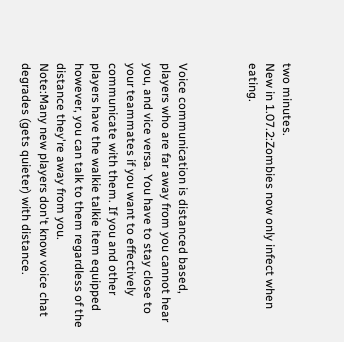two minutes.
New in 1.07.2:Zombies now only infect when eating.



Voice communication is distanced based, players who are far away from you cannot hear you, and vice versa. You have to stay close to your teammates if you want to effectively communicate with them. If you and other players have the walkie talkie item equipped however, you can talk to them regardless of the distance they're away from you.
Note:Many new players don't know voice chat degrades (gets quieter) with distance.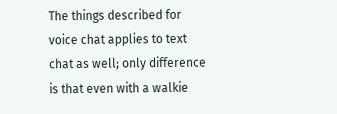The things described for voice chat applies to text chat as well; only difference is that even with a walkie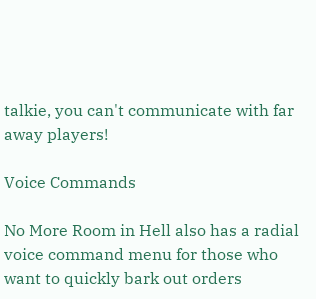talkie, you can't communicate with far away players!

Voice Commands

No More Room in Hell also has a radial voice command menu for those who want to quickly bark out orders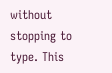without stopping to type. This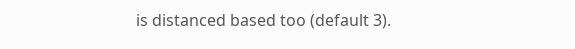is distanced based too (default 3).